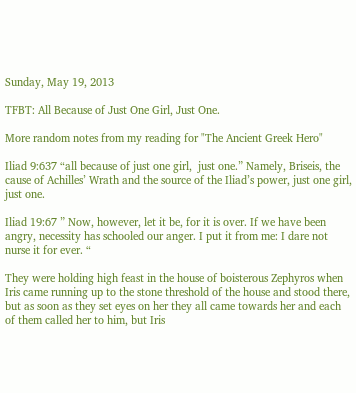Sunday, May 19, 2013

TFBT: All Because of Just One Girl, Just One.

More random notes from my reading for "The Ancient Greek Hero"

Iliad 9:637 “all because of just one girl,  just one.” Namely, Briseis, the cause of Achilles’ Wrath and the source of the Iliad’s power, just one girl, just one.

Iliad 19:67 ” Now, however, let it be, for it is over. If we have been angry, necessity has schooled our anger. I put it from me: I dare not nurse it for ever. “

They were holding high feast in the house of boisterous Zephyros when Iris came running up to the stone threshold of the house and stood there, but as soon as they set eyes on her they all came towards her and each of them called her to him, but Iris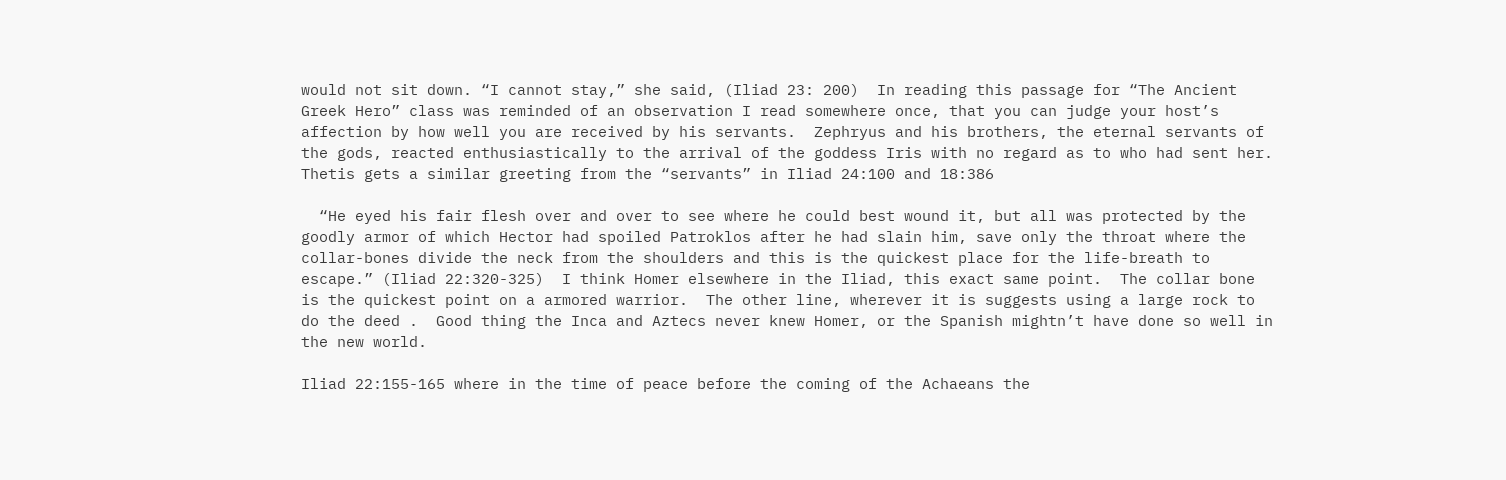would not sit down. “I cannot stay,” she said, (Iliad 23: 200)  In reading this passage for “The Ancient Greek Hero” class was reminded of an observation I read somewhere once, that you can judge your host’s affection by how well you are received by his servants.  Zephryus and his brothers, the eternal servants of the gods, reacted enthusiastically to the arrival of the goddess Iris with no regard as to who had sent her.  Thetis gets a similar greeting from the “servants” in Iliad 24:100 and 18:386

  “He eyed his fair flesh over and over to see where he could best wound it, but all was protected by the goodly armor of which Hector had spoiled Patroklos after he had slain him, save only the throat where the collar-bones divide the neck from the shoulders and this is the quickest place for the life-breath to escape.” (Iliad 22:320-325)  I think Homer elsewhere in the Iliad, this exact same point.  The collar bone is the quickest point on a armored warrior.  The other line, wherever it is suggests using a large rock to do the deed .  Good thing the Inca and Aztecs never knew Homer, or the Spanish mightn’t have done so well in the new world.

Iliad 22:155-165 where in the time of peace before the coming of the Achaeans the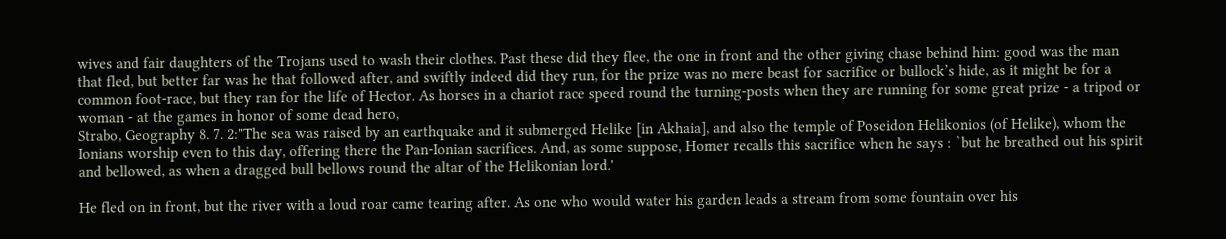wives and fair daughters of the Trojans used to wash their clothes. Past these did they flee, the one in front and the other giving chase behind him: good was the man that fled, but better far was he that followed after, and swiftly indeed did they run, for the prize was no mere beast for sacrifice or bullock’s hide, as it might be for a common foot-race, but they ran for the life of Hector. As horses in a chariot race speed round the turning-posts when they are running for some great prize - a tripod or woman - at the games in honor of some dead hero,
Strabo, Geography 8. 7. 2:"The sea was raised by an earthquake and it submerged Helike [in Akhaia], and also the temple of Poseidon Helikonios (of Helike), whom the Ionians worship even to this day, offering there the Pan-Ionian sacrifices. And, as some suppose, Homer recalls this sacrifice when he says : `but he breathed out his spirit and bellowed, as when a dragged bull bellows round the altar of the Helikonian lord.'

He fled on in front, but the river with a loud roar came tearing after. As one who would water his garden leads a stream from some fountain over his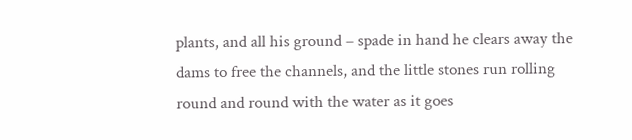plants, and all his ground – spade in hand he clears away the dams to free the channels, and the little stones run rolling round and round with the water as it goes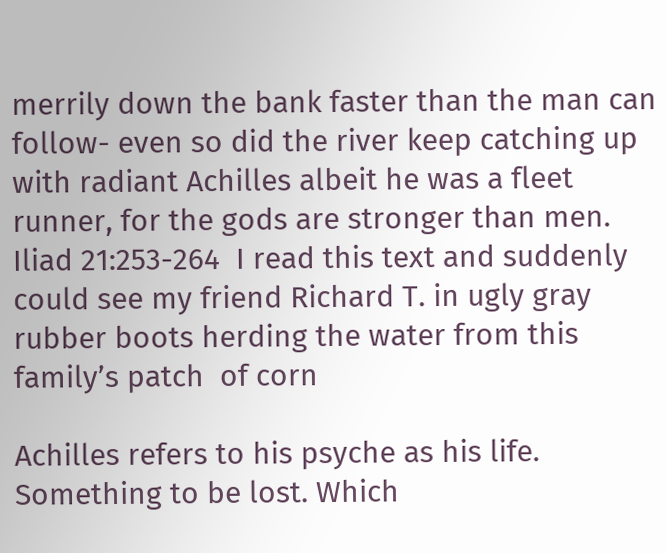merrily down the bank faster than the man can follow- even so did the river keep catching up with radiant Achilles albeit he was a fleet runner, for the gods are stronger than men. Iliad 21:253-264  I read this text and suddenly could see my friend Richard T. in ugly gray rubber boots herding the water from this family’s patch  of corn

Achilles refers to his psyche as his life. Something to be lost. Which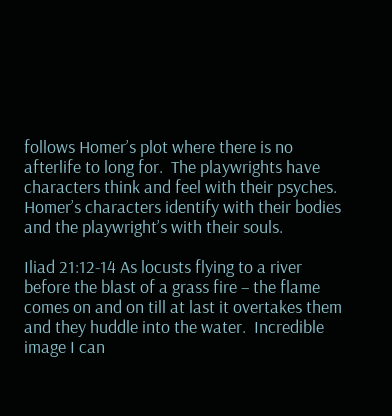follows Homer’s plot where there is no afterlife to long for.  The playwrights have characters think and feel with their psyches.  Homer’s characters identify with their bodies and the playwright’s with their souls.

Iliad 21:12-14 As locusts flying to a river before the blast of a grass fire – the flame comes on and on till at last it overtakes them and they huddle into the water.  Incredible image I can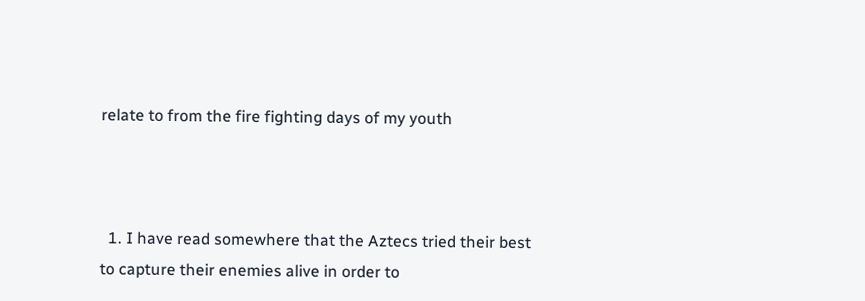relate to from the fire fighting days of my youth



  1. I have read somewhere that the Aztecs tried their best to capture their enemies alive in order to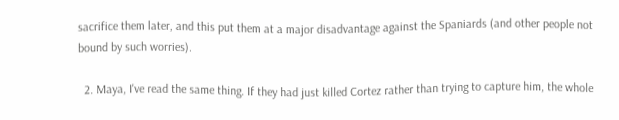sacrifice them later, and this put them at a major disadvantage against the Spaniards (and other people not bound by such worries).

  2. Maya, I've read the same thing. If they had just killed Cortez rather than trying to capture him, the whole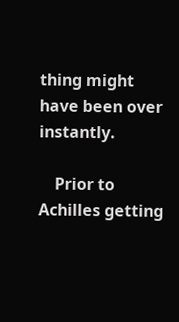thing might have been over instantly.

    Prior to Achilles getting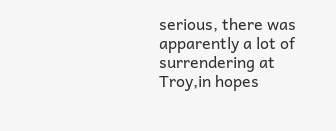serious, there was apparently a lot of surrendering at Troy,in hopes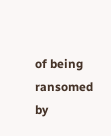of being ransomed by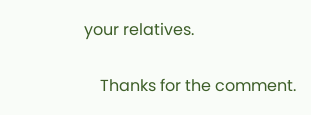your relatives.

    Thanks for the comment.